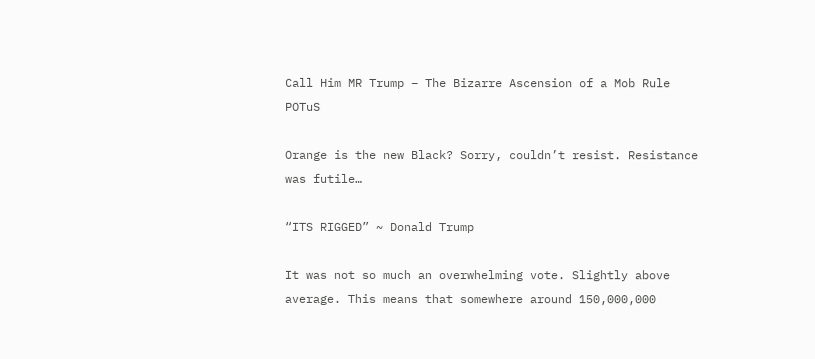Call Him MR Trump – The Bizarre Ascension of a Mob Rule POTuS

Orange is the new Black? Sorry, couldn’t resist. Resistance was futile…

“ITS RIGGED” ~ Donald Trump

It was not so much an overwhelming vote. Slightly above average. This means that somewhere around 150,000,000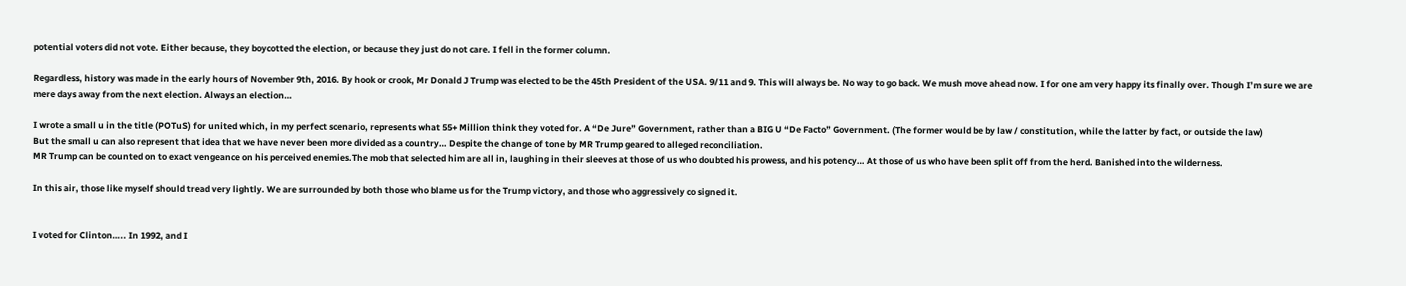potential voters did not vote. Either because, they boycotted the election, or because they just do not care. I fell in the former column.

Regardless, history was made in the early hours of November 9th, 2016. By hook or crook, Mr Donald J Trump was elected to be the 45th President of the USA. 9/11 and 9. This will always be. No way to go back. We mush move ahead now. I for one am very happy its finally over. Though I’m sure we are mere days away from the next election. Always an election…

I wrote a small u in the title (POTuS) for united which, in my perfect scenario, represents what 55+ Million think they voted for. A “De Jure” Government, rather than a BIG U “De Facto” Government. (The former would be by law / constitution, while the latter by fact, or outside the law)
But the small u can also represent that idea that we have never been more divided as a country… Despite the change of tone by MR Trump geared to alleged reconciliation.
MR Trump can be counted on to exact vengeance on his perceived enemies.The mob that selected him are all in, laughing in their sleeves at those of us who doubted his prowess, and his potency… At those of us who have been split off from the herd. Banished into the wilderness.

In this air, those like myself should tread very lightly. We are surrounded by both those who blame us for the Trump victory, and those who aggressively co signed it.


I voted for Clinton….. In 1992, and I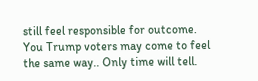still feel responsible for outcome. You Trump voters may come to feel the same way.. Only time will tell.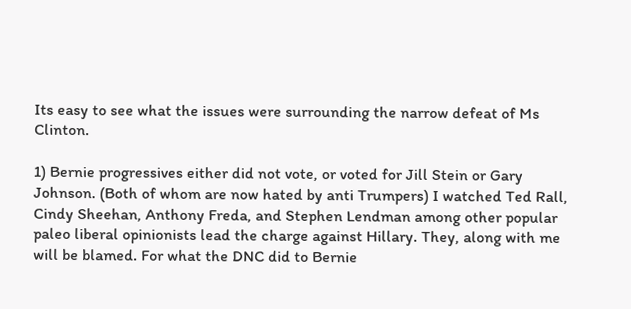Its easy to see what the issues were surrounding the narrow defeat of Ms Clinton.

1) Bernie progressives either did not vote, or voted for Jill Stein or Gary Johnson. (Both of whom are now hated by anti Trumpers) I watched Ted Rall, Cindy Sheehan, Anthony Freda, and Stephen Lendman among other popular paleo liberal opinionists lead the charge against Hillary. They, along with me will be blamed. For what the DNC did to Bernie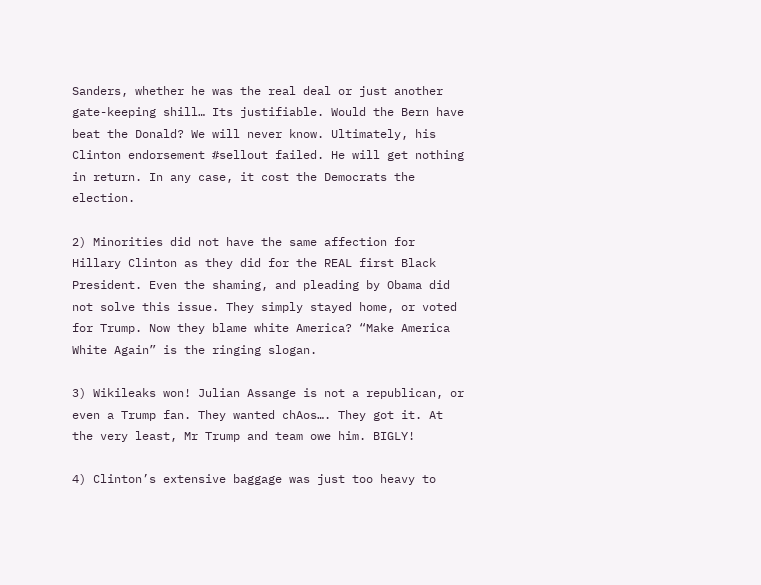Sanders, whether he was the real deal or just another gate-keeping shill… Its justifiable. Would the Bern have beat the Donald? We will never know. Ultimately, his Clinton endorsement #sellout failed. He will get nothing in return. In any case, it cost the Democrats the election.

2) Minorities did not have the same affection for Hillary Clinton as they did for the REAL first Black President. Even the shaming, and pleading by Obama did not solve this issue. They simply stayed home, or voted for Trump. Now they blame white America? “Make America White Again” is the ringing slogan.

3) Wikileaks won! Julian Assange is not a republican, or even a Trump fan. They wanted chAos…. They got it. At the very least, Mr Trump and team owe him. BIGLY!

4) Clinton’s extensive baggage was just too heavy to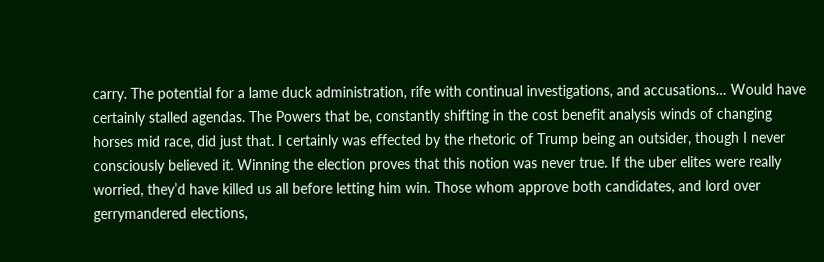carry. The potential for a lame duck administration, rife with continual investigations, and accusations… Would have certainly stalled agendas. The Powers that be, constantly shifting in the cost benefit analysis winds of changing horses mid race, did just that. I certainly was effected by the rhetoric of Trump being an outsider, though I never consciously believed it. Winning the election proves that this notion was never true. If the uber elites were really worried, they’d have killed us all before letting him win. Those whom approve both candidates, and lord over gerrymandered elections,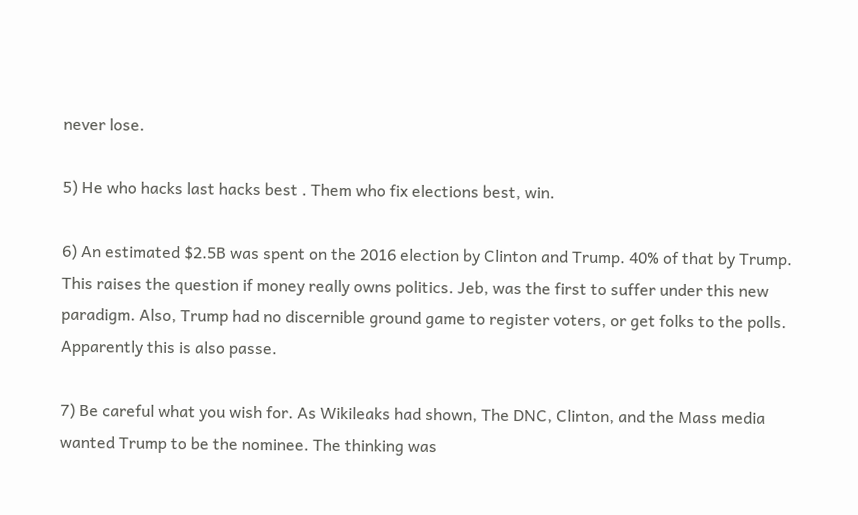never lose.

5) He who hacks last hacks best . Them who fix elections best, win.

6) An estimated $2.5B was spent on the 2016 election by Clinton and Trump. 40% of that by Trump. This raises the question if money really owns politics. Jeb, was the first to suffer under this new paradigm. Also, Trump had no discernible ground game to register voters, or get folks to the polls. Apparently this is also passe.

7) Be careful what you wish for. As Wikileaks had shown, The DNC, Clinton, and the Mass media wanted Trump to be the nominee. The thinking was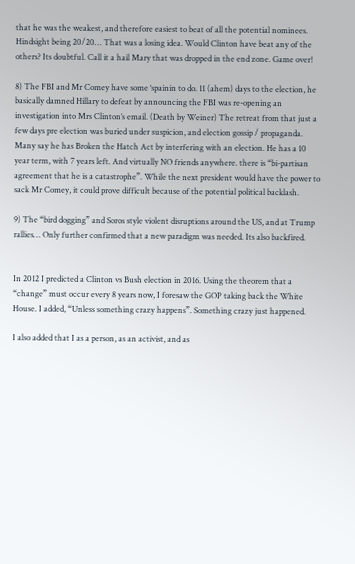that he was the weakest, and therefore easiest to beat of all the potential nominees. Hindsight being 20/20… That was a losing idea. Would Clinton have beat any of the others? Its doubtful. Call it a hail Mary that was dropped in the end zone. Game over!

8) The FBI and Mr Comey have some ‘spainin to do. 11 (ahem) days to the election, he basically damned Hillary to defeat by announcing the FBI was re-opening an investigation into Mrs Clinton’s email. (Death by Weiner) The retreat from that just a few days pre election was buried under suspicion, and election gossip / propaganda. Many say he has Broken the Hatch Act by interfering with an election. He has a 10 year term, with 7 years left. And virtually NO friends anywhere. there is “bi-partisan agreement that he is a catastrophe”. While the next president would have the power to sack Mr Comey, it could prove difficult because of the potential political backlash.

9) The “bird dogging” and Soros style violent disruptions around the US, and at Trump rallies… Only further confirmed that a new paradigm was needed. Its also backfired.


In 2012 I predicted a Clinton vs Bush election in 2016. Using the theorem that a “change” must occur every 8 years now, I foresaw the GOP taking back the White House. I added, “Unless something crazy happens”. Something crazy just happened.

I also added that I as a person, as an activist, and as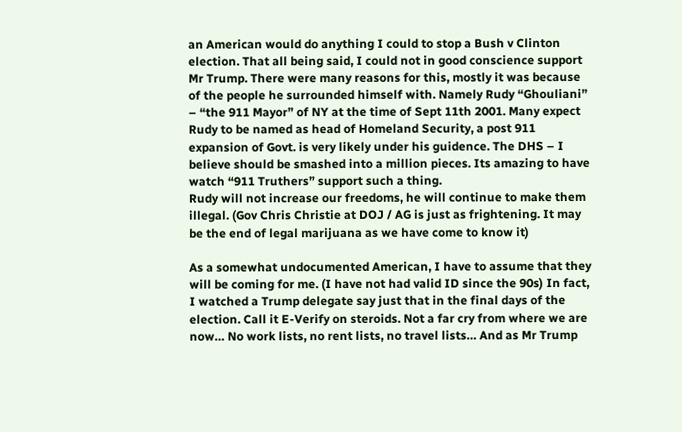an American would do anything I could to stop a Bush v Clinton election. That all being said, I could not in good conscience support Mr Trump. There were many reasons for this, mostly it was because of the people he surrounded himself with. Namely Rudy “Ghouliani” – “the 911 Mayor” of NY at the time of Sept 11th 2001. Many expect Rudy to be named as head of Homeland Security, a post 911 expansion of Govt. is very likely under his guidence. The DHS – I believe should be smashed into a million pieces. Its amazing to have watch “911 Truthers” support such a thing.
Rudy will not increase our freedoms, he will continue to make them illegal. (Gov Chris Christie at DOJ / AG is just as frightening. It may be the end of legal marijuana as we have come to know it)

As a somewhat undocumented American, I have to assume that they will be coming for me. (I have not had valid ID since the 90s) In fact, I watched a Trump delegate say just that in the final days of the election. Call it E-Verify on steroids. Not a far cry from where we are now… No work lists, no rent lists, no travel lists… And as Mr Trump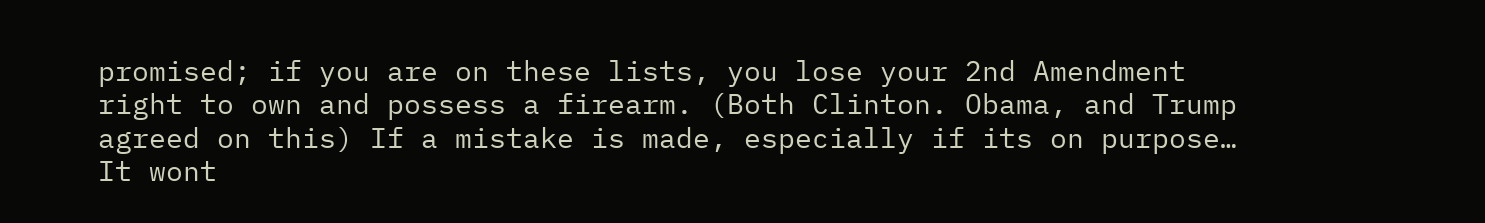promised; if you are on these lists, you lose your 2nd Amendment right to own and possess a firearm. (Both Clinton. Obama, and Trump agreed on this) If a mistake is made, especially if its on purpose… It wont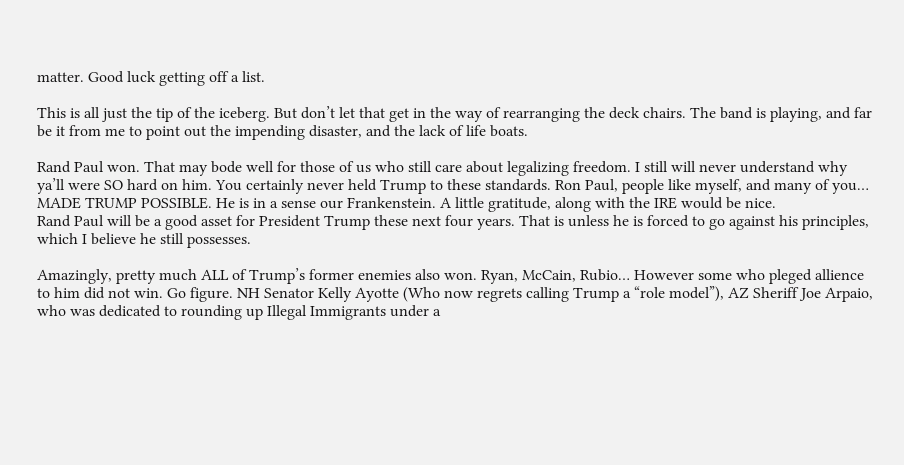matter. Good luck getting off a list.

This is all just the tip of the iceberg. But don’t let that get in the way of rearranging the deck chairs. The band is playing, and far be it from me to point out the impending disaster, and the lack of life boats.

Rand Paul won. That may bode well for those of us who still care about legalizing freedom. I still will never understand why ya’ll were SO hard on him. You certainly never held Trump to these standards. Ron Paul, people like myself, and many of you… MADE TRUMP POSSIBLE. He is in a sense our Frankenstein. A little gratitude, along with the IRE would be nice.
Rand Paul will be a good asset for President Trump these next four years. That is unless he is forced to go against his principles, which I believe he still possesses.

Amazingly, pretty much ALL of Trump’s former enemies also won. Ryan, McCain, Rubio… However some who pleged allience to him did not win. Go figure. NH Senator Kelly Ayotte (Who now regrets calling Trump a “role model”), AZ Sheriff Joe Arpaio, who was dedicated to rounding up Illegal Immigrants under a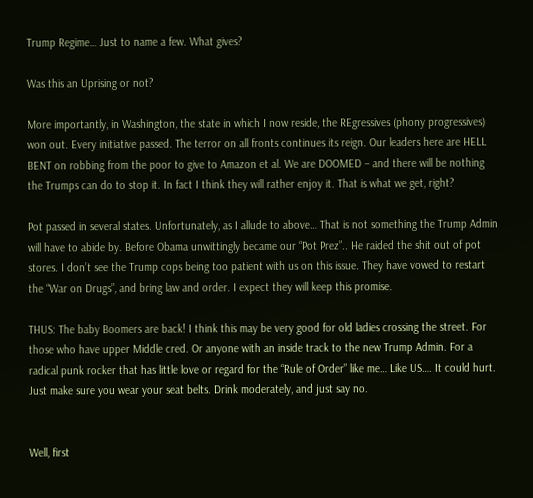Trump Regime… Just to name a few. What gives?

Was this an Uprising or not?

More importantly, in Washington, the state in which I now reside, the REgressives (phony progressives) won out. Every initiative passed. The terror on all fronts continues its reign. Our leaders here are HELL BENT on robbing from the poor to give to Amazon et al. We are DOOMED – and there will be nothing the Trumps can do to stop it. In fact I think they will rather enjoy it. That is what we get, right?

Pot passed in several states. Unfortunately, as I allude to above… That is not something the Trump Admin will have to abide by. Before Obama unwittingly became our “Pot Prez”.. He raided the shit out of pot stores. I don’t see the Trump cops being too patient with us on this issue. They have vowed to restart the “War on Drugs”, and bring law and order. I expect they will keep this promise.

THUS: The baby Boomers are back! I think this may be very good for old ladies crossing the street. For those who have upper Middle cred. Or anyone with an inside track to the new Trump Admin. For a radical punk rocker that has little love or regard for the “Rule of Order” like me… Like US…. It could hurt. Just make sure you wear your seat belts. Drink moderately, and just say no.


Well, first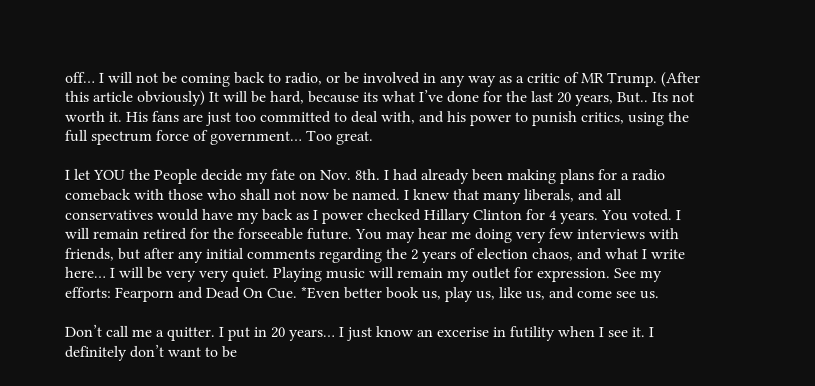off… I will not be coming back to radio, or be involved in any way as a critic of MR Trump. (After this article obviously) It will be hard, because its what I’ve done for the last 20 years, But.. Its not worth it. His fans are just too committed to deal with, and his power to punish critics, using the full spectrum force of government… Too great.

I let YOU the People decide my fate on Nov. 8th. I had already been making plans for a radio comeback with those who shall not now be named. I knew that many liberals, and all conservatives would have my back as I power checked Hillary Clinton for 4 years. You voted. I will remain retired for the forseeable future. You may hear me doing very few interviews with friends, but after any initial comments regarding the 2 years of election chaos, and what I write here… I will be very very quiet. Playing music will remain my outlet for expression. See my efforts: Fearporn and Dead On Cue. *Even better book us, play us, like us, and come see us.

Don’t call me a quitter. I put in 20 years… I just know an excerise in futility when I see it. I definitely don’t want to be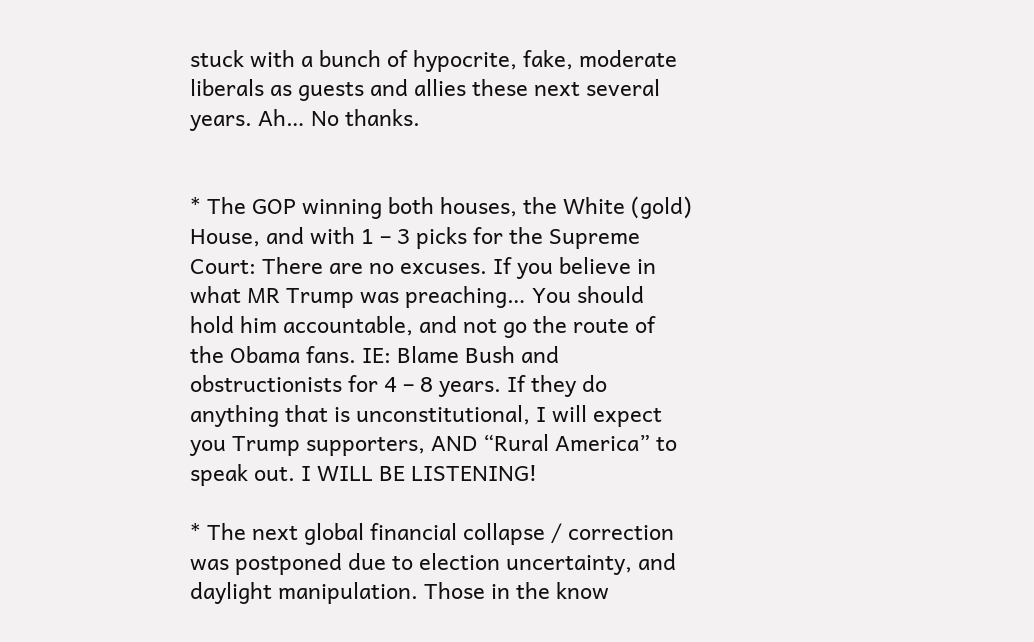stuck with a bunch of hypocrite, fake, moderate liberals as guests and allies these next several years. Ah… No thanks.


* The GOP winning both houses, the White (gold) House, and with 1 – 3 picks for the Supreme Court: There are no excuses. If you believe in what MR Trump was preaching… You should hold him accountable, and not go the route of the Obama fans. IE: Blame Bush and obstructionists for 4 – 8 years. If they do anything that is unconstitutional, I will expect you Trump supporters, AND “Rural America” to speak out. I WILL BE LISTENING!

* The next global financial collapse / correction was postponed due to election uncertainty, and daylight manipulation. Those in the know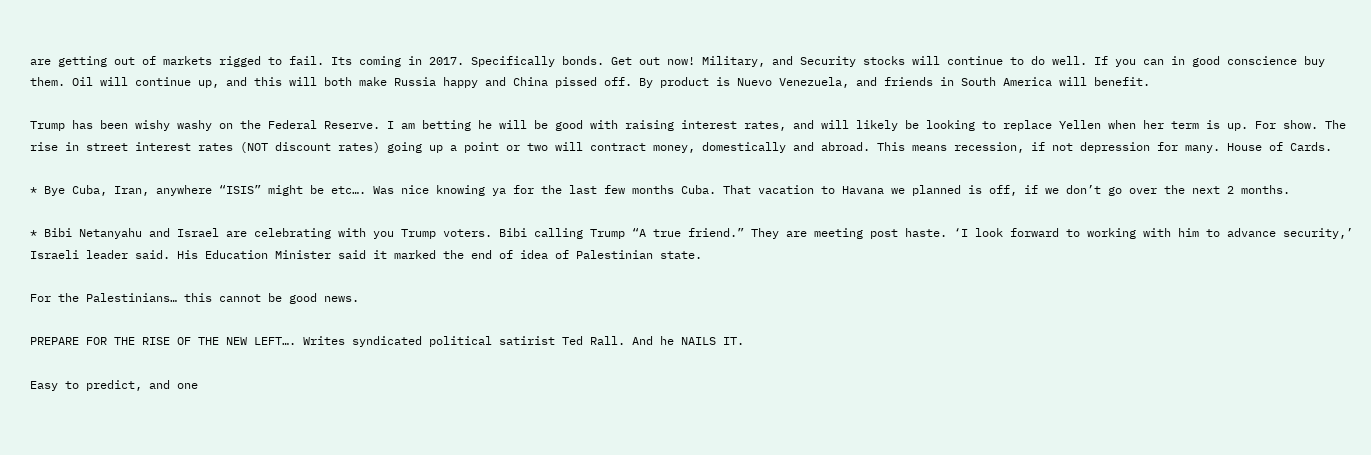are getting out of markets rigged to fail. Its coming in 2017. Specifically bonds. Get out now! Military, and Security stocks will continue to do well. If you can in good conscience buy them. Oil will continue up, and this will both make Russia happy and China pissed off. By product is Nuevo Venezuela, and friends in South America will benefit.

Trump has been wishy washy on the Federal Reserve. I am betting he will be good with raising interest rates, and will likely be looking to replace Yellen when her term is up. For show. The rise in street interest rates (NOT discount rates) going up a point or two will contract money, domestically and abroad. This means recession, if not depression for many. House of Cards.

* Bye Cuba, Iran, anywhere “ISIS” might be etc…. Was nice knowing ya for the last few months Cuba. That vacation to Havana we planned is off, if we don’t go over the next 2 months.

* Bibi Netanyahu and Israel are celebrating with you Trump voters. Bibi calling Trump “A true friend.” They are meeting post haste. ‘I look forward to working with him to advance security,’ Israeli leader said. His Education Minister said it marked the end of idea of Palestinian state.

For the Palestinians… this cannot be good news.

PREPARE FOR THE RISE OF THE NEW LEFT…. Writes syndicated political satirist Ted Rall. And he NAILS IT.

Easy to predict, and one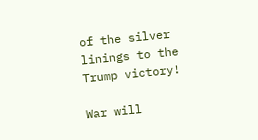of the silver linings to the Trump victory!

War will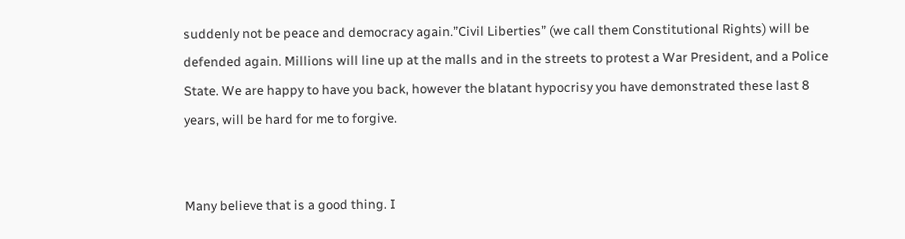suddenly not be peace and democracy again.”Civil Liberties” (we call them Constitutional Rights) will be defended again. Millions will line up at the malls and in the streets to protest a War President, and a Police State. We are happy to have you back, however the blatant hypocrisy you have demonstrated these last 8 years, will be hard for me to forgive.


Many believe that is a good thing. I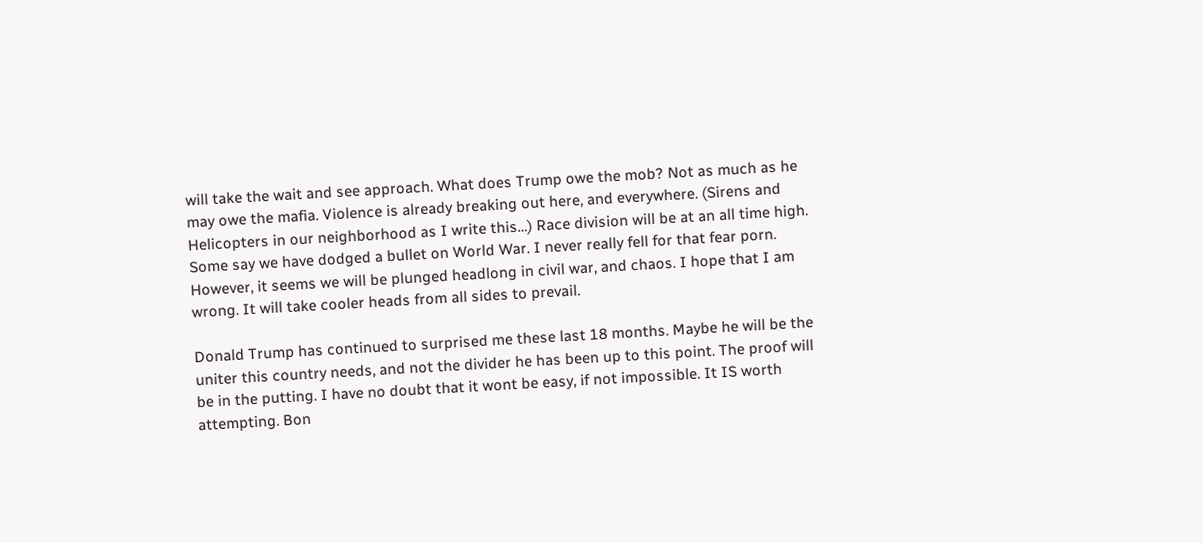will take the wait and see approach. What does Trump owe the mob? Not as much as he may owe the mafia. Violence is already breaking out here, and everywhere. (Sirens and Helicopters in our neighborhood as I write this…) Race division will be at an all time high.
Some say we have dodged a bullet on World War. I never really fell for that fear porn. However, it seems we will be plunged headlong in civil war, and chaos. I hope that I am wrong. It will take cooler heads from all sides to prevail.

Donald Trump has continued to surprised me these last 18 months. Maybe he will be the uniter this country needs, and not the divider he has been up to this point. The proof will be in the putting. I have no doubt that it wont be easy, if not impossible. It IS worth attempting. Bon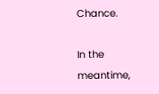Chance.

In the meantime,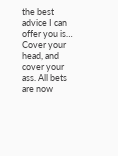the best advice I can offer you is… Cover your head, and cover your ass. All bets are now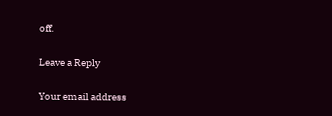off.

Leave a Reply

Your email address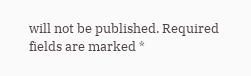will not be published. Required fields are marked *